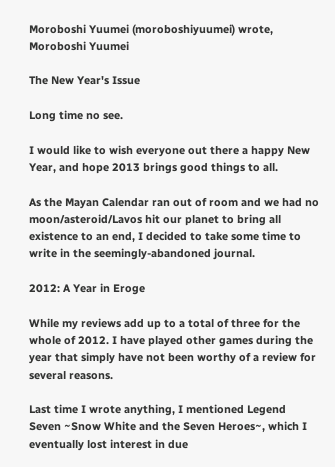Moroboshi Yuumei (moroboshiyuumei) wrote,
Moroboshi Yuumei

The New Year's Issue

Long time no see.

I would like to wish everyone out there a happy New Year, and hope 2013 brings good things to all.

As the Mayan Calendar ran out of room and we had no moon/asteroid/Lavos hit our planet to bring all existence to an end, I decided to take some time to write in the seemingly-abandoned journal.

2012: A Year in Eroge

While my reviews add up to a total of three for the whole of 2012. I have played other games during the year that simply have not been worthy of a review for several reasons.

Last time I wrote anything, I mentioned Legend Seven ~Snow White and the Seven Heroes~, which I eventually lost interest in due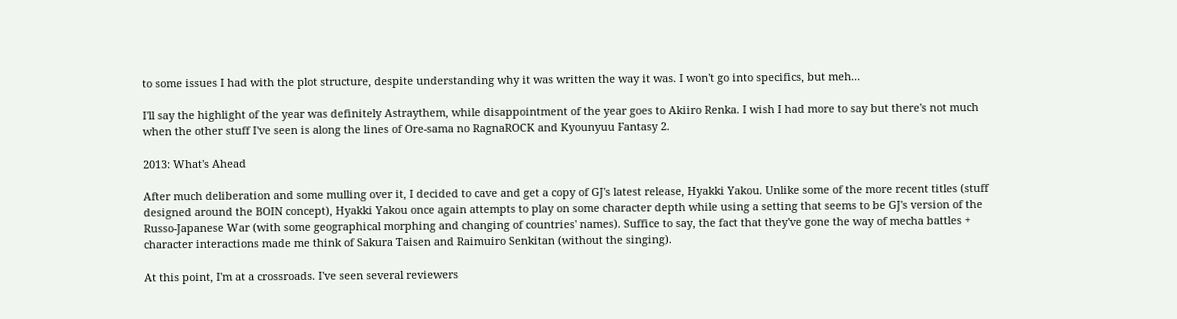to some issues I had with the plot structure, despite understanding why it was written the way it was. I won't go into specifics, but meh...

I'll say the highlight of the year was definitely Astraythem, while disappointment of the year goes to Akiiro Renka. I wish I had more to say but there's not much when the other stuff I've seen is along the lines of Ore-sama no RagnaROCK and Kyounyuu Fantasy 2.

2013: What's Ahead

After much deliberation and some mulling over it, I decided to cave and get a copy of GJ's latest release, Hyakki Yakou. Unlike some of the more recent titles (stuff designed around the BOIN concept), Hyakki Yakou once again attempts to play on some character depth while using a setting that seems to be GJ's version of the Russo-Japanese War (with some geographical morphing and changing of countries' names). Suffice to say, the fact that they've gone the way of mecha battles + character interactions made me think of Sakura Taisen and Raimuiro Senkitan (without the singing).

At this point, I'm at a crossroads. I've seen several reviewers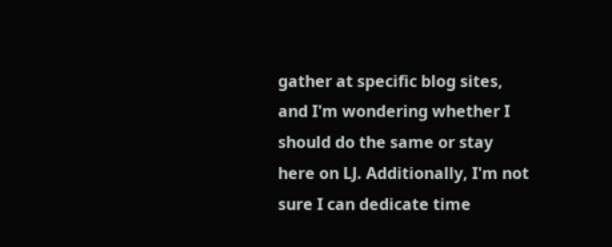gather at specific blog sites, and I'm wondering whether I should do the same or stay here on LJ. Additionally, I'm not sure I can dedicate time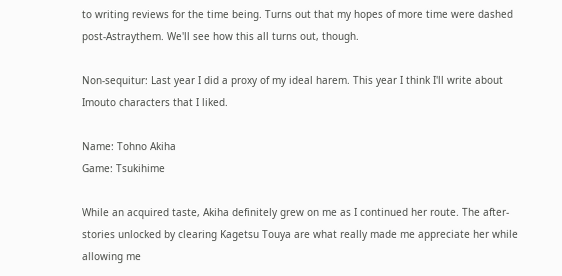to writing reviews for the time being. Turns out that my hopes of more time were dashed post-Astraythem. We'll see how this all turns out, though.

Non-sequitur: Last year I did a proxy of my ideal harem. This year I think I'll write about Imouto characters that I liked.

Name: Tohno Akiha
Game: Tsukihime

While an acquired taste, Akiha definitely grew on me as I continued her route. The after-stories unlocked by clearing Kagetsu Touya are what really made me appreciate her while allowing me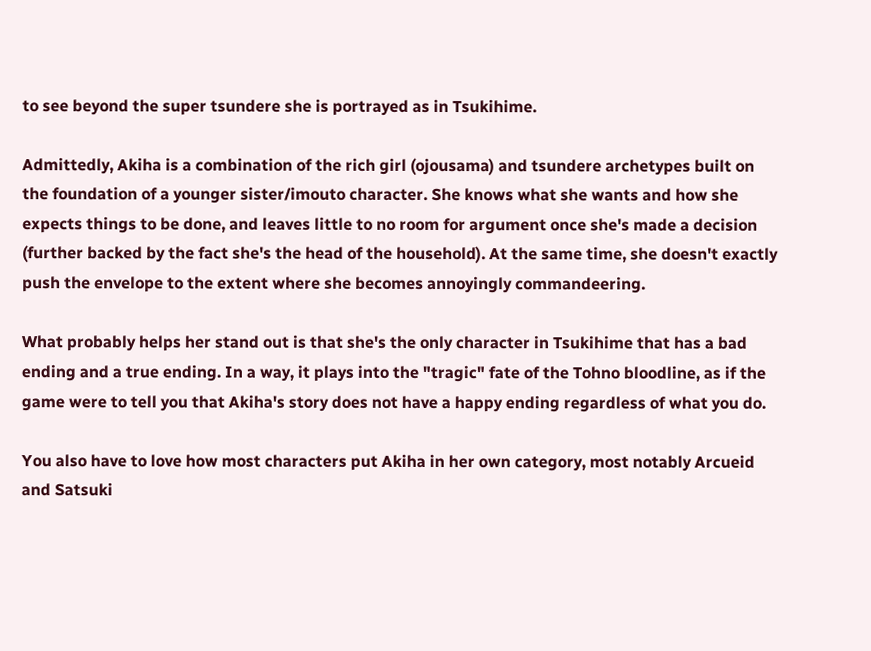to see beyond the super tsundere she is portrayed as in Tsukihime.

Admittedly, Akiha is a combination of the rich girl (ojousama) and tsundere archetypes built on the foundation of a younger sister/imouto character. She knows what she wants and how she expects things to be done, and leaves little to no room for argument once she's made a decision (further backed by the fact she's the head of the household). At the same time, she doesn't exactly push the envelope to the extent where she becomes annoyingly commandeering.

What probably helps her stand out is that she's the only character in Tsukihime that has a bad ending and a true ending. In a way, it plays into the "tragic" fate of the Tohno bloodline, as if the game were to tell you that Akiha's story does not have a happy ending regardless of what you do.

You also have to love how most characters put Akiha in her own category, most notably Arcueid and Satsuki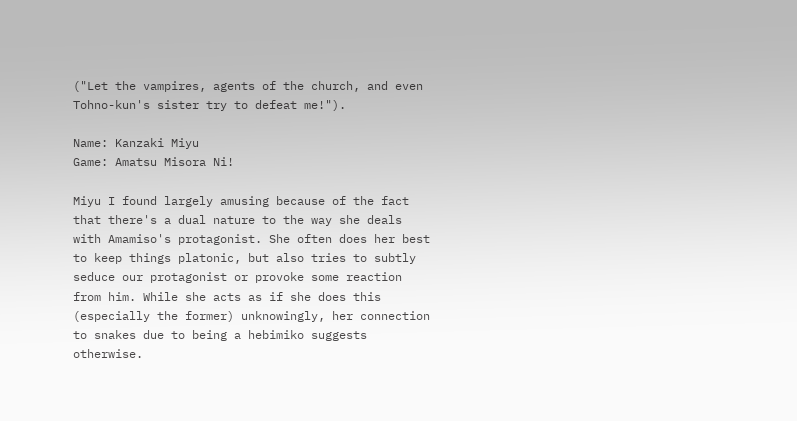("Let the vampires, agents of the church, and even Tohno-kun's sister try to defeat me!").

Name: Kanzaki Miyu
Game: Amatsu Misora Ni!

Miyu I found largely amusing because of the fact that there's a dual nature to the way she deals with Amamiso's protagonist. She often does her best to keep things platonic, but also tries to subtly seduce our protagonist or provoke some reaction from him. While she acts as if she does this (especially the former) unknowingly, her connection to snakes due to being a hebimiko suggests otherwise.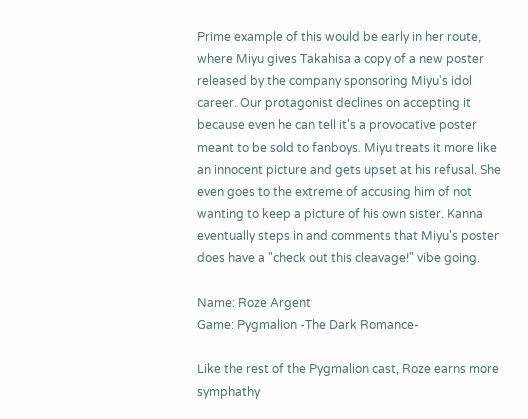Prime example of this would be early in her route, where Miyu gives Takahisa a copy of a new poster released by the company sponsoring Miyu's idol career. Our protagonist declines on accepting it because even he can tell it's a provocative poster meant to be sold to fanboys. Miyu treats it more like an innocent picture and gets upset at his refusal. She even goes to the extreme of accusing him of not wanting to keep a picture of his own sister. Kanna eventually steps in and comments that Miyu's poster does have a "check out this cleavage!" vibe going.

Name: Roze Argent
Game: Pygmalion -The Dark Romance-

Like the rest of the Pygmalion cast, Roze earns more symphathy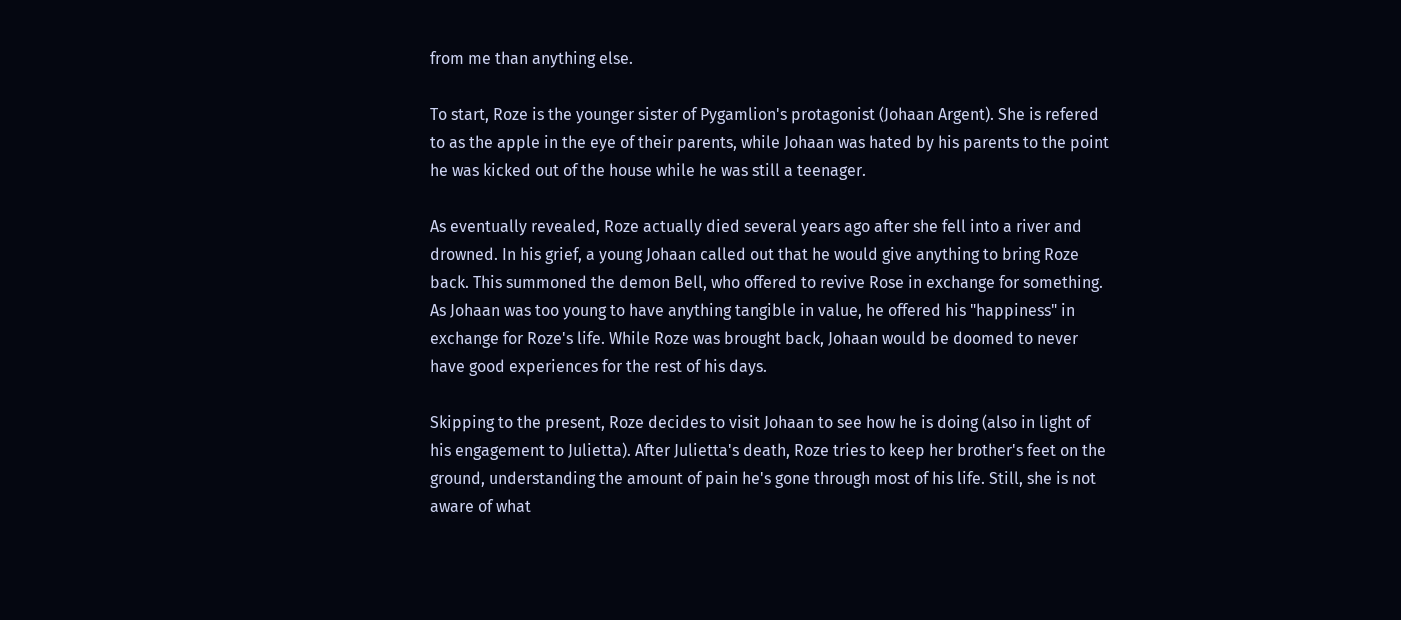from me than anything else.

To start, Roze is the younger sister of Pygamlion's protagonist (Johaan Argent). She is refered to as the apple in the eye of their parents, while Johaan was hated by his parents to the point he was kicked out of the house while he was still a teenager.

As eventually revealed, Roze actually died several years ago after she fell into a river and drowned. In his grief, a young Johaan called out that he would give anything to bring Roze back. This summoned the demon Bell, who offered to revive Rose in exchange for something. As Johaan was too young to have anything tangible in value, he offered his "happiness" in exchange for Roze's life. While Roze was brought back, Johaan would be doomed to never have good experiences for the rest of his days.

Skipping to the present, Roze decides to visit Johaan to see how he is doing (also in light of his engagement to Julietta). After Julietta's death, Roze tries to keep her brother's feet on the ground, understanding the amount of pain he's gone through most of his life. Still, she is not aware of what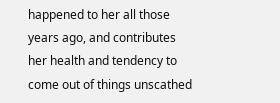happened to her all those years ago, and contributes her health and tendency to come out of things unscathed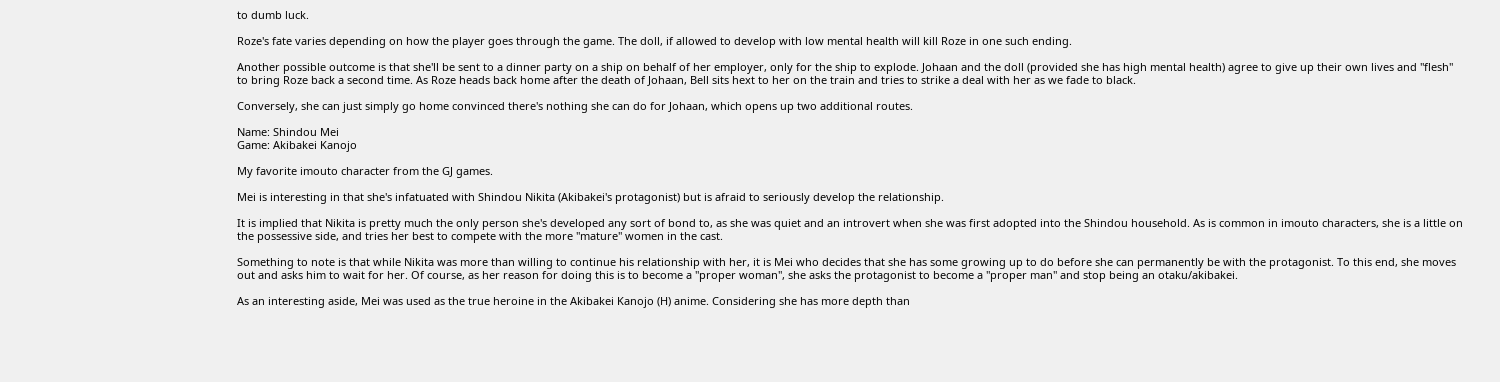to dumb luck.

Roze's fate varies depending on how the player goes through the game. The doll, if allowed to develop with low mental health will kill Roze in one such ending.

Another possible outcome is that she'll be sent to a dinner party on a ship on behalf of her employer, only for the ship to explode. Johaan and the doll (provided she has high mental health) agree to give up their own lives and "flesh" to bring Roze back a second time. As Roze heads back home after the death of Johaan, Bell sits hext to her on the train and tries to strike a deal with her as we fade to black.

Conversely, she can just simply go home convinced there's nothing she can do for Johaan, which opens up two additional routes.

Name: Shindou Mei
Game: Akibakei Kanojo

My favorite imouto character from the GJ games.

Mei is interesting in that she's infatuated with Shindou Nikita (Akibakei's protagonist) but is afraid to seriously develop the relationship.

It is implied that Nikita is pretty much the only person she's developed any sort of bond to, as she was quiet and an introvert when she was first adopted into the Shindou household. As is common in imouto characters, she is a little on the possessive side, and tries her best to compete with the more "mature" women in the cast.

Something to note is that while Nikita was more than willing to continue his relationship with her, it is Mei who decides that she has some growing up to do before she can permanently be with the protagonist. To this end, she moves out and asks him to wait for her. Of course, as her reason for doing this is to become a "proper woman", she asks the protagonist to become a "proper man" and stop being an otaku/akibakei.

As an interesting aside, Mei was used as the true heroine in the Akibakei Kanojo (H) anime. Considering she has more depth than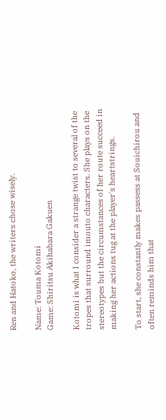Ren and Hatoko, the writers chose wisely.

Name: Touma Kotomi
Game: Shiritsu Akihabara Gakuen

Kotomi is what I consider a strange twist to several of the tropes that surround imouto characters. She plays on the stereotypes but the circumstances of her route succeed in making her actions tug at the player's heartstrings.

To start, she constantly makes passess at Souichirou and often reminds him that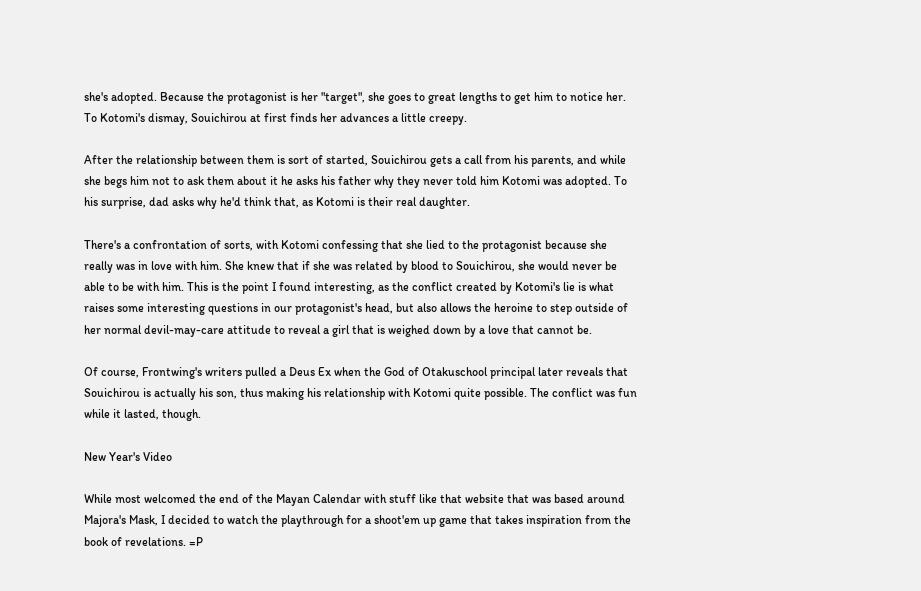she's adopted. Because the protagonist is her "target", she goes to great lengths to get him to notice her. To Kotomi's dismay, Souichirou at first finds her advances a little creepy.

After the relationship between them is sort of started, Souichirou gets a call from his parents, and while she begs him not to ask them about it he asks his father why they never told him Kotomi was adopted. To his surprise, dad asks why he'd think that, as Kotomi is their real daughter.

There's a confrontation of sorts, with Kotomi confessing that she lied to the protagonist because she really was in love with him. She knew that if she was related by blood to Souichirou, she would never be able to be with him. This is the point I found interesting, as the conflict created by Kotomi's lie is what raises some interesting questions in our protagonist's head, but also allows the heroine to step outside of her normal devil-may-care attitude to reveal a girl that is weighed down by a love that cannot be.

Of course, Frontwing's writers pulled a Deus Ex when the God of Otakuschool principal later reveals that Souichirou is actually his son, thus making his relationship with Kotomi quite possible. The conflict was fun while it lasted, though.

New Year's Video

While most welcomed the end of the Mayan Calendar with stuff like that website that was based around Majora's Mask, I decided to watch the playthrough for a shoot'em up game that takes inspiration from the book of revelations. =P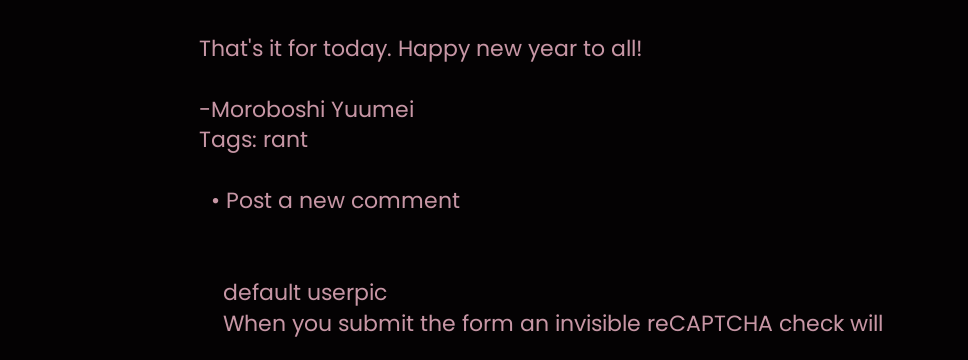That's it for today. Happy new year to all!

-Moroboshi Yuumei
Tags: rant

  • Post a new comment


    default userpic
    When you submit the form an invisible reCAPTCHA check will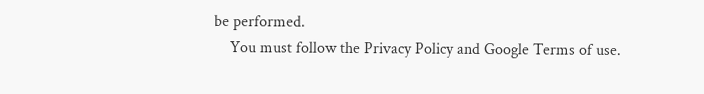be performed.
    You must follow the Privacy Policy and Google Terms of use.